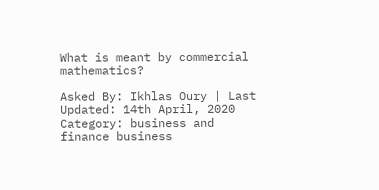What is meant by commercial mathematics?

Asked By: Ikhlas Oury | Last Updated: 14th April, 2020
Category: business and finance business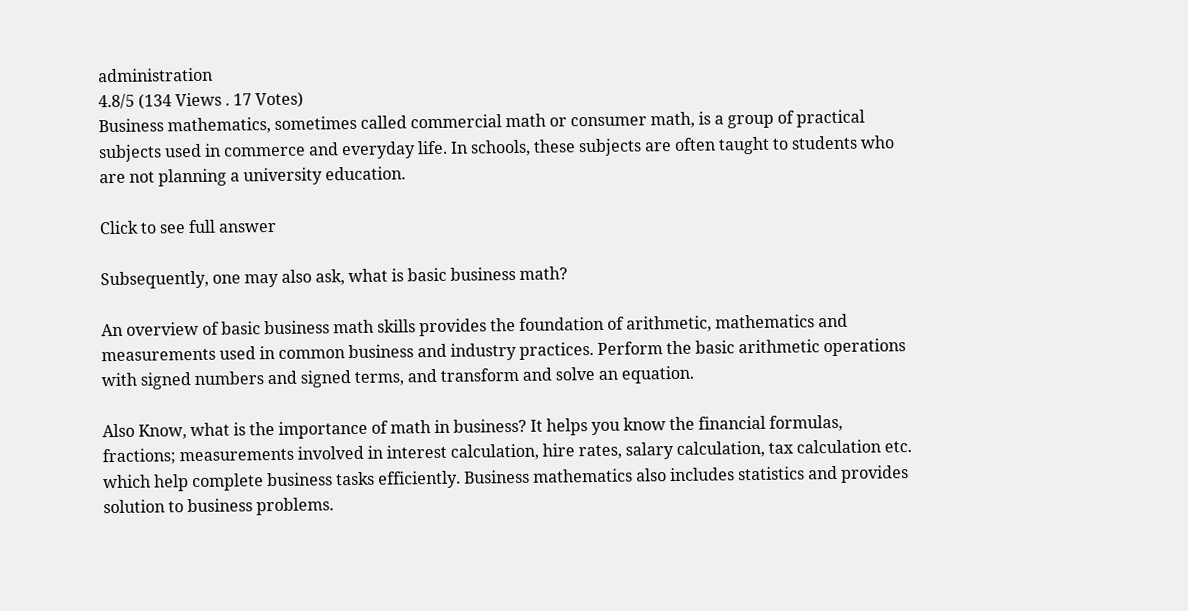administration
4.8/5 (134 Views . 17 Votes)
Business mathematics, sometimes called commercial math or consumer math, is a group of practical subjects used in commerce and everyday life. In schools, these subjects are often taught to students who are not planning a university education.

Click to see full answer

Subsequently, one may also ask, what is basic business math?

An overview of basic business math skills provides the foundation of arithmetic, mathematics and measurements used in common business and industry practices. Perform the basic arithmetic operations with signed numbers and signed terms, and transform and solve an equation.

Also Know, what is the importance of math in business? It helps you know the financial formulas, fractions; measurements involved in interest calculation, hire rates, salary calculation, tax calculation etc. which help complete business tasks efficiently. Business mathematics also includes statistics and provides solution to business problems.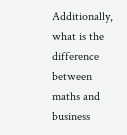Additionally, what is the difference between maths and business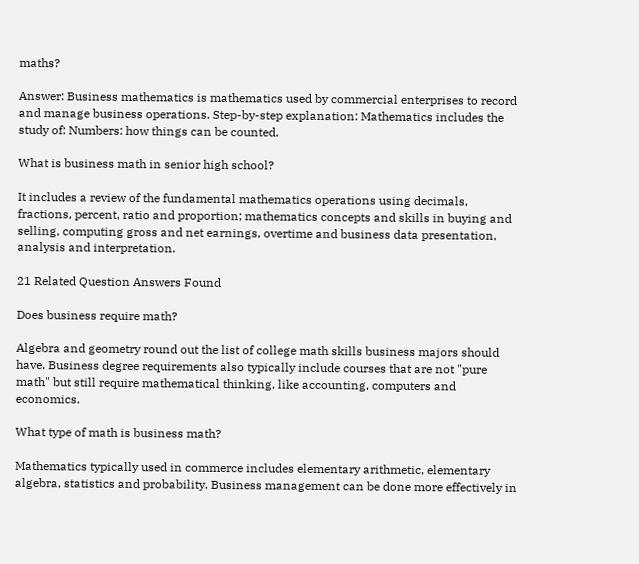maths?

Answer: Business mathematics is mathematics used by commercial enterprises to record and manage business operations. Step-by-step explanation: Mathematics includes the study of: Numbers: how things can be counted.

What is business math in senior high school?

It includes a review of the fundamental mathematics operations using decimals, fractions, percent, ratio and proportion; mathematics concepts and skills in buying and selling, computing gross and net earnings, overtime and business data presentation, analysis and interpretation.

21 Related Question Answers Found

Does business require math?

Algebra and geometry round out the list of college math skills business majors should have. Business degree requirements also typically include courses that are not "pure math" but still require mathematical thinking, like accounting, computers and economics.

What type of math is business math?

Mathematics typically used in commerce includes elementary arithmetic, elementary algebra, statistics and probability. Business management can be done more effectively in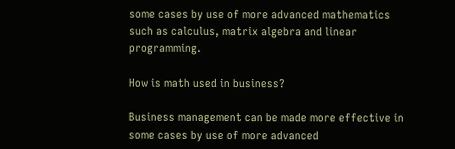some cases by use of more advanced mathematics such as calculus, matrix algebra and linear programming.

How is math used in business?

Business management can be made more effective in some cases by use of more advanced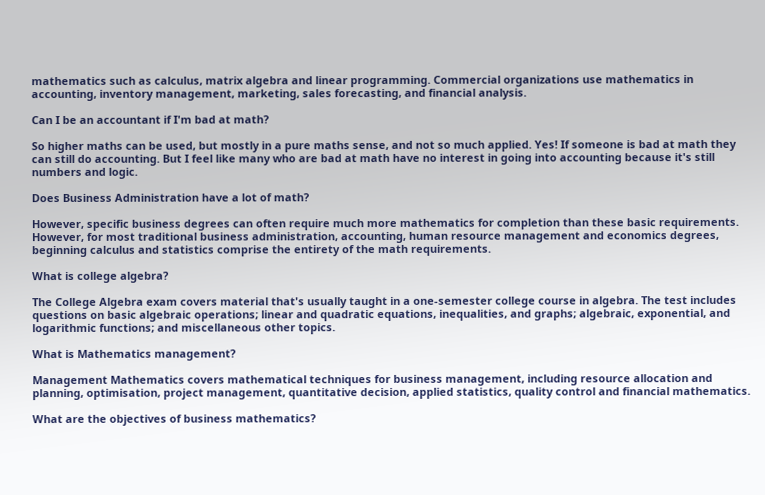mathematics such as calculus, matrix algebra and linear programming. Commercial organizations use mathematics in accounting, inventory management, marketing, sales forecasting, and financial analysis.

Can I be an accountant if I'm bad at math?

So higher maths can be used, but mostly in a pure maths sense, and not so much applied. Yes! If someone is bad at math they can still do accounting. But I feel like many who are bad at math have no interest in going into accounting because it's still numbers and logic.

Does Business Administration have a lot of math?

However, specific business degrees can often require much more mathematics for completion than these basic requirements. However, for most traditional business administration, accounting, human resource management and economics degrees, beginning calculus and statistics comprise the entirety of the math requirements.

What is college algebra?

The College Algebra exam covers material that's usually taught in a one-semester college course in algebra. The test includes questions on basic algebraic operations; linear and quadratic equations, inequalities, and graphs; algebraic, exponential, and logarithmic functions; and miscellaneous other topics.

What is Mathematics management?

Management Mathematics covers mathematical techniques for business management, including resource allocation and planning, optimisation, project management, quantitative decision, applied statistics, quality control and financial mathematics.

What are the objectives of business mathematics?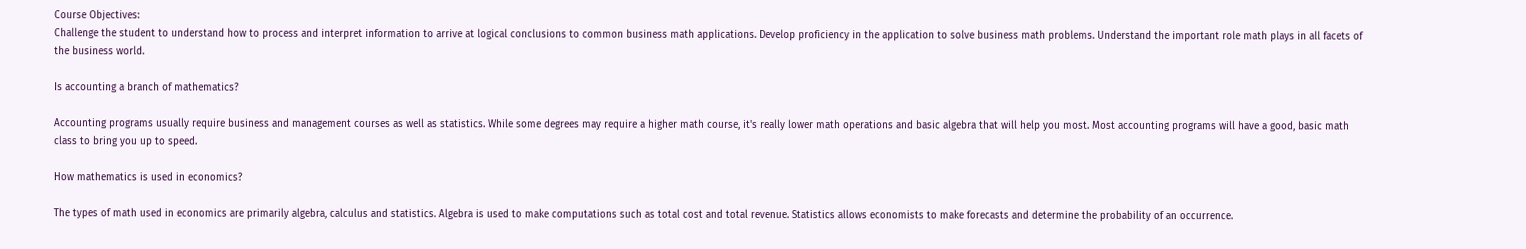Course Objectives:
Challenge the student to understand how to process and interpret information to arrive at logical conclusions to common business math applications. Develop proficiency in the application to solve business math problems. Understand the important role math plays in all facets of the business world.

Is accounting a branch of mathematics?

Accounting programs usually require business and management courses as well as statistics. While some degrees may require a higher math course, it's really lower math operations and basic algebra that will help you most. Most accounting programs will have a good, basic math class to bring you up to speed.

How mathematics is used in economics?

The types of math used in economics are primarily algebra, calculus and statistics. Algebra is used to make computations such as total cost and total revenue. Statistics allows economists to make forecasts and determine the probability of an occurrence.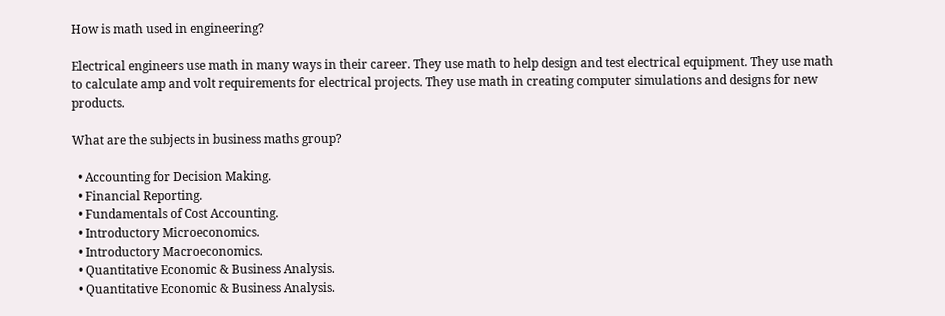How is math used in engineering?

Electrical engineers use math in many ways in their career. They use math to help design and test electrical equipment. They use math to calculate amp and volt requirements for electrical projects. They use math in creating computer simulations and designs for new products.

What are the subjects in business maths group?

  • Accounting for Decision Making.
  • Financial Reporting.
  • Fundamentals of Cost Accounting.
  • Introductory Microeconomics.
  • Introductory Macroeconomics.
  • Quantitative Economic & Business Analysis.
  • Quantitative Economic & Business Analysis.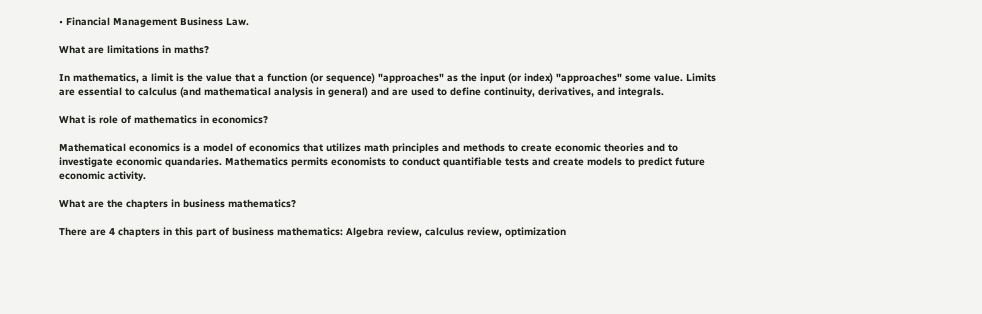• Financial Management Business Law.

What are limitations in maths?

In mathematics, a limit is the value that a function (or sequence) "approaches" as the input (or index) "approaches" some value. Limits are essential to calculus (and mathematical analysis in general) and are used to define continuity, derivatives, and integrals.

What is role of mathematics in economics?

Mathematical economics is a model of economics that utilizes math principles and methods to create economic theories and to investigate economic quandaries. Mathematics permits economists to conduct quantifiable tests and create models to predict future economic activity.

What are the chapters in business mathematics?

There are 4 chapters in this part of business mathematics: Algebra review, calculus review, optimization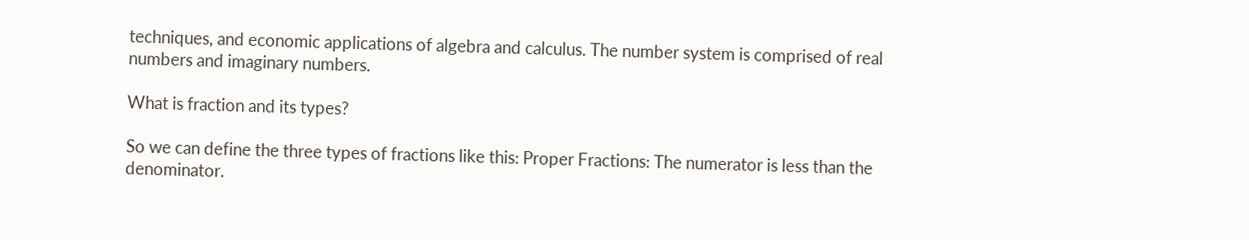techniques, and economic applications of algebra and calculus. The number system is comprised of real numbers and imaginary numbers.

What is fraction and its types?

So we can define the three types of fractions like this: Proper Fractions: The numerator is less than the denominator.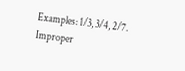Examples: 1/3, 3/4, 2/7. Improper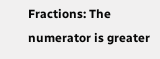Fractions: The numerator is greater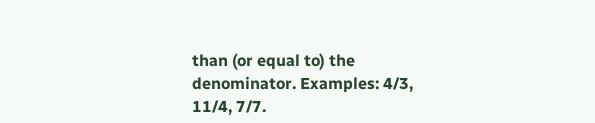than (or equal to) the denominator. Examples: 4/3, 11/4, 7/7.